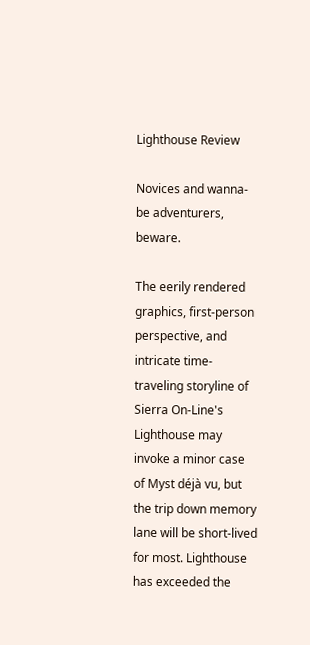Lighthouse Review

Novices and wanna-be adventurers, beware.

The eerily rendered graphics, first-person perspective, and intricate time-traveling storyline of Sierra On-Line's Lighthouse may invoke a minor case of Myst déjà vu, but the trip down memory lane will be short-lived for most. Lighthouse has exceeded the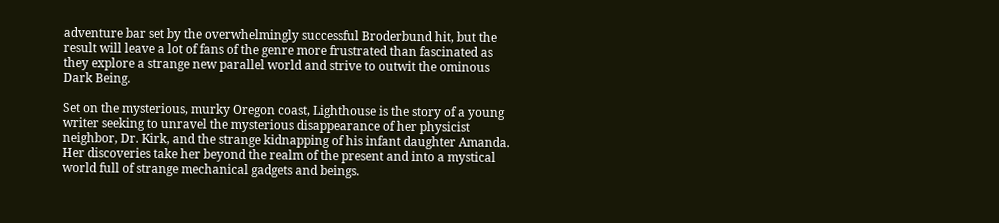adventure bar set by the overwhelmingly successful Broderbund hit, but the result will leave a lot of fans of the genre more frustrated than fascinated as they explore a strange new parallel world and strive to outwit the ominous Dark Being.

Set on the mysterious, murky Oregon coast, Lighthouse is the story of a young writer seeking to unravel the mysterious disappearance of her physicist neighbor, Dr. Kirk, and the strange kidnapping of his infant daughter Amanda. Her discoveries take her beyond the realm of the present and into a mystical world full of strange mechanical gadgets and beings.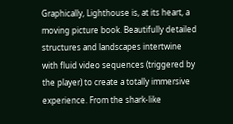Graphically, Lighthouse is, at its heart, a moving picture book. Beautifully detailed structures and landscapes intertwine with fluid video sequences (triggered by the player) to create a totally immersive experience. From the shark-like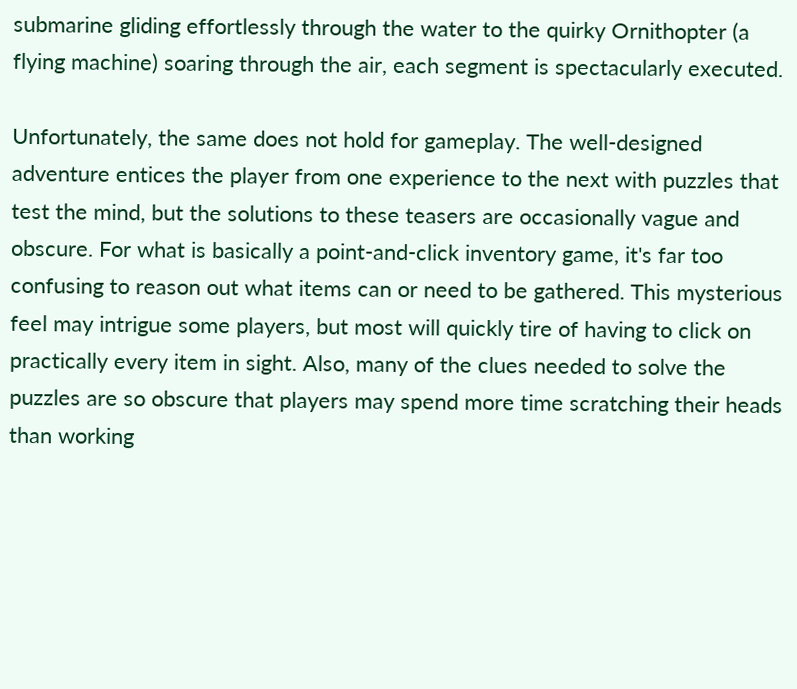submarine gliding effortlessly through the water to the quirky Ornithopter (a flying machine) soaring through the air, each segment is spectacularly executed.

Unfortunately, the same does not hold for gameplay. The well-designed adventure entices the player from one experience to the next with puzzles that test the mind, but the solutions to these teasers are occasionally vague and obscure. For what is basically a point-and-click inventory game, it's far too confusing to reason out what items can or need to be gathered. This mysterious feel may intrigue some players, but most will quickly tire of having to click on practically every item in sight. Also, many of the clues needed to solve the puzzles are so obscure that players may spend more time scratching their heads than working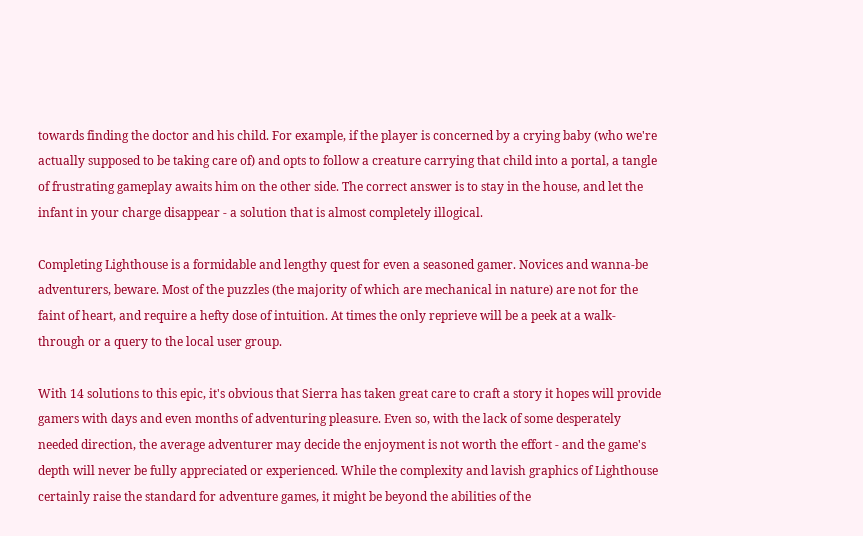towards finding the doctor and his child. For example, if the player is concerned by a crying baby (who we're actually supposed to be taking care of) and opts to follow a creature carrying that child into a portal, a tangle of frustrating gameplay awaits him on the other side. The correct answer is to stay in the house, and let the infant in your charge disappear - a solution that is almost completely illogical.

Completing Lighthouse is a formidable and lengthy quest for even a seasoned gamer. Novices and wanna-be adventurers, beware. Most of the puzzles (the majority of which are mechanical in nature) are not for the faint of heart, and require a hefty dose of intuition. At times the only reprieve will be a peek at a walk-through or a query to the local user group.

With 14 solutions to this epic, it's obvious that Sierra has taken great care to craft a story it hopes will provide gamers with days and even months of adventuring pleasure. Even so, with the lack of some desperately needed direction, the average adventurer may decide the enjoyment is not worth the effort - and the game's depth will never be fully appreciated or experienced. While the complexity and lavish graphics of Lighthouse certainly raise the standard for adventure games, it might be beyond the abilities of the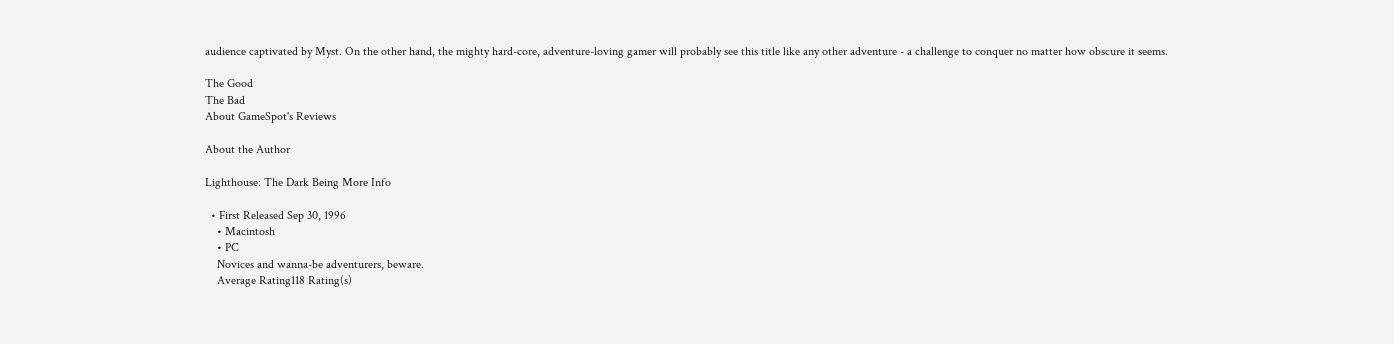audience captivated by Myst. On the other hand, the mighty hard-core, adventure-loving gamer will probably see this title like any other adventure - a challenge to conquer no matter how obscure it seems.

The Good
The Bad
About GameSpot's Reviews

About the Author

Lighthouse: The Dark Being More Info

  • First Released Sep 30, 1996
    • Macintosh
    • PC
    Novices and wanna-be adventurers, beware.
    Average Rating118 Rating(s)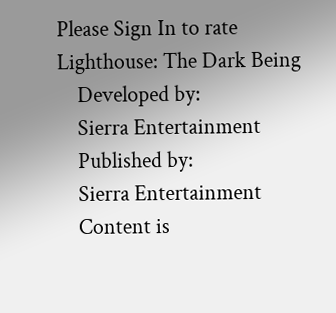Please Sign In to rate Lighthouse: The Dark Being
    Developed by:
    Sierra Entertainment
    Published by:
    Sierra Entertainment
    Content is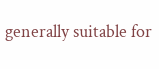generally suitable for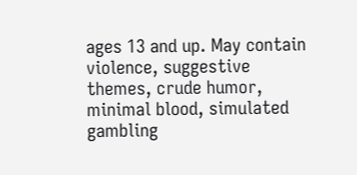ages 13 and up. May contain violence, suggestive themes, crude humor, minimal blood, simulated gambling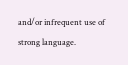and/or infrequent use of strong language.